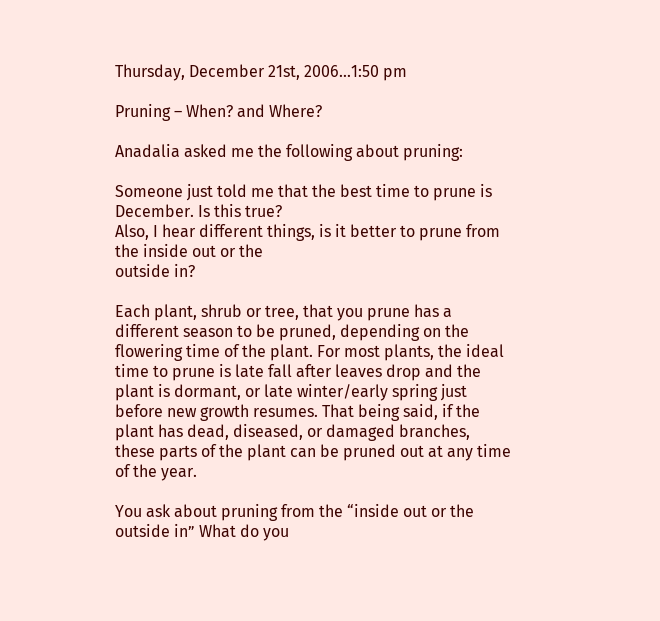Thursday, December 21st, 2006...1:50 pm

Pruning – When? and Where?

Anadalia asked me the following about pruning:

Someone just told me that the best time to prune is December. Is this true?
Also, I hear different things, is it better to prune from the inside out or the
outside in?

Each plant, shrub or tree, that you prune has a different season to be pruned, depending on the flowering time of the plant. For most plants, the ideal time to prune is late fall after leaves drop and the plant is dormant, or late winter/early spring just before new growth resumes. That being said, if the plant has dead, diseased, or damaged branches, these parts of the plant can be pruned out at any time of the year.

You ask about pruning from the “inside out or the outside in” What do you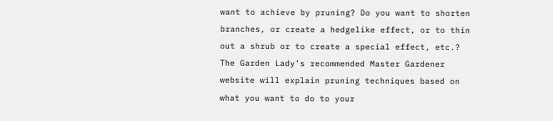want to achieve by pruning? Do you want to shorten branches, or create a hedgelike effect, or to thin out a shrub or to create a special effect, etc.? The Garden Lady’s recommended Master Gardener website will explain pruning techniques based on what you want to do to your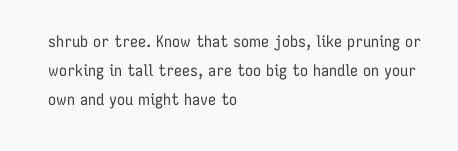shrub or tree. Know that some jobs, like pruning or working in tall trees, are too big to handle on your own and you might have to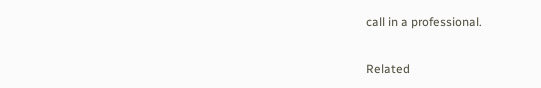call in a professional.

Related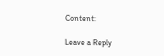Content:

Leave a Reply